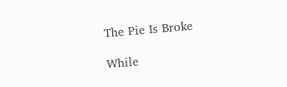The Pie Is Broke

While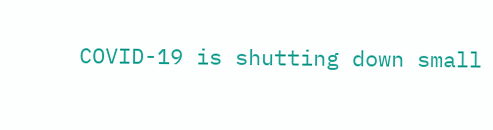COVID-19 is shutting down small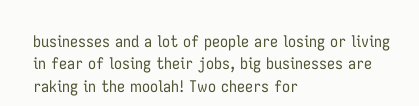businesses and a lot of people are losing or living in fear of losing their jobs, big businesses are raking in the moolah! Two cheers for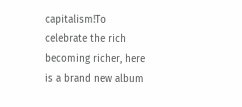capitalism!To celebrate the rich becoming richer, here is a brand new album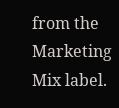from the Marketing Mix label.